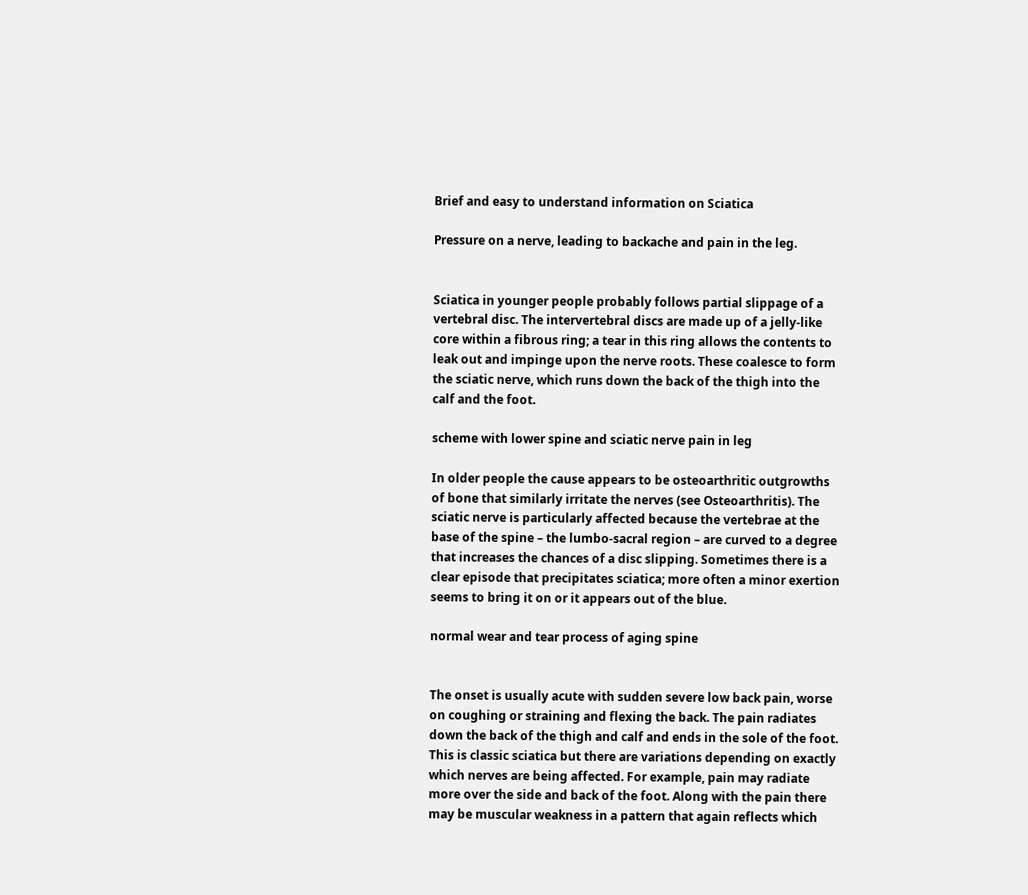Brief and easy to understand information on Sciatica

Pressure on a nerve, leading to backache and pain in the leg.


Sciatica in younger people probably follows partial slippage of a vertebral disc. The intervertebral discs are made up of a jelly-like core within a fibrous ring; a tear in this ring allows the contents to leak out and impinge upon the nerve roots. These coalesce to form the sciatic nerve, which runs down the back of the thigh into the calf and the foot.

scheme with lower spine and sciatic nerve pain in leg

In older people the cause appears to be osteoarthritic outgrowths of bone that similarly irritate the nerves (see Osteoarthritis). The sciatic nerve is particularly affected because the vertebrae at the base of the spine – the lumbo-sacral region – are curved to a degree that increases the chances of a disc slipping. Sometimes there is a clear episode that precipitates sciatica; more often a minor exertion seems to bring it on or it appears out of the blue.

normal wear and tear process of aging spine


The onset is usually acute with sudden severe low back pain, worse on coughing or straining and flexing the back. The pain radiates down the back of the thigh and calf and ends in the sole of the foot. This is classic sciatica but there are variations depending on exactly which nerves are being affected. For example, pain may radiate more over the side and back of the foot. Along with the pain there may be muscular weakness in a pattern that again reflects which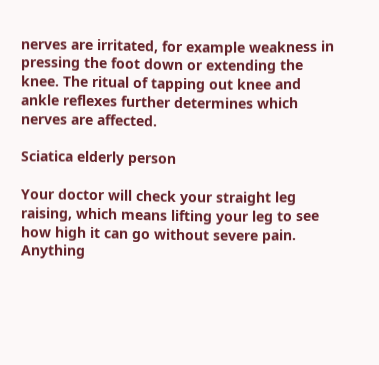nerves are irritated, for example weakness in pressing the foot down or extending the knee. The ritual of tapping out knee and ankle reflexes further determines which nerves are affected.

Sciatica elderly person

Your doctor will check your straight leg raising, which means lifting your leg to see how high it can go without severe pain. Anything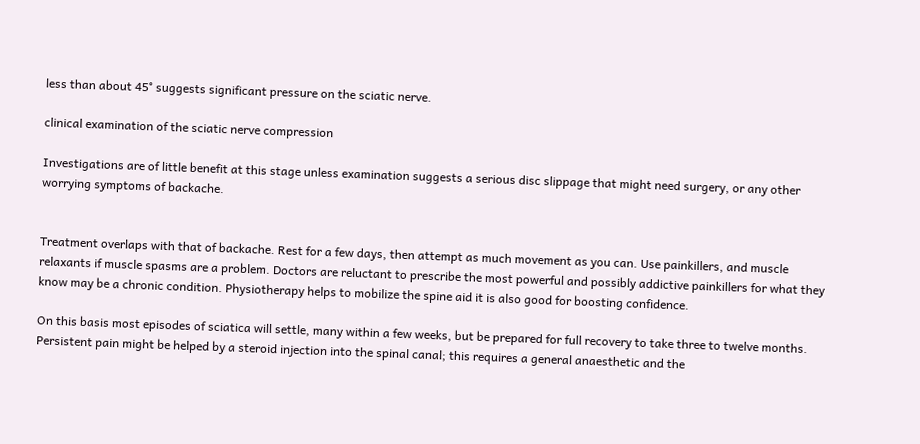less than about 45° suggests significant pressure on the sciatic nerve.

clinical examination of the sciatic nerve compression

Investigations are of little benefit at this stage unless examination suggests a serious disc slippage that might need surgery, or any other worrying symptoms of backache.


Treatment overlaps with that of backache. Rest for a few days, then attempt as much movement as you can. Use painkillers, and muscle relaxants if muscle spasms are a problem. Doctors are reluctant to prescribe the most powerful and possibly addictive painkillers for what they know may be a chronic condition. Physiotherapy helps to mobilize the spine aid it is also good for boosting confidence.

On this basis most episodes of sciatica will settle, many within a few weeks, but be prepared for full recovery to take three to twelve months. Persistent pain might be helped by a steroid injection into the spinal canal; this requires a general anaesthetic and the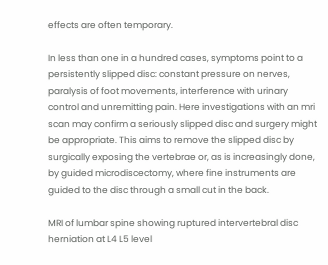effects are often temporary.

In less than one in a hundred cases, symptoms point to a persistently slipped disc: constant pressure on nerves, paralysis of foot movements, interference with urinary control and unremitting pain. Here investigations with an mri scan may confirm a seriously slipped disc and surgery might be appropriate. This aims to remove the slipped disc by surgically exposing the vertebrae or, as is increasingly done, by guided microdiscectomy, where fine instruments are guided to the disc through a small cut in the back.

MRI of lumbar spine showing ruptured intervertebral disc herniation at L4 L5 level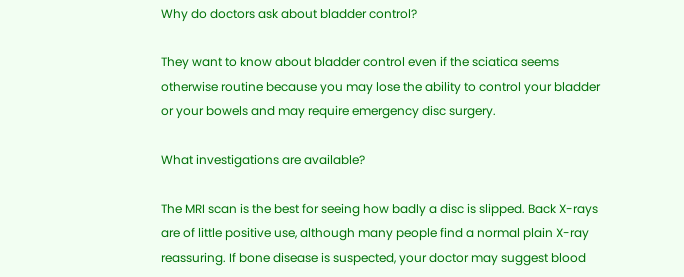Why do doctors ask about bladder control?

They want to know about bladder control even if the sciatica seems otherwise routine because you may lose the ability to control your bladder or your bowels and may require emergency disc surgery.

What investigations are available?

The MRI scan is the best for seeing how badly a disc is slipped. Back X-rays are of little positive use, although many people find a normal plain X-ray reassuring. If bone disease is suspected, your doctor may suggest blood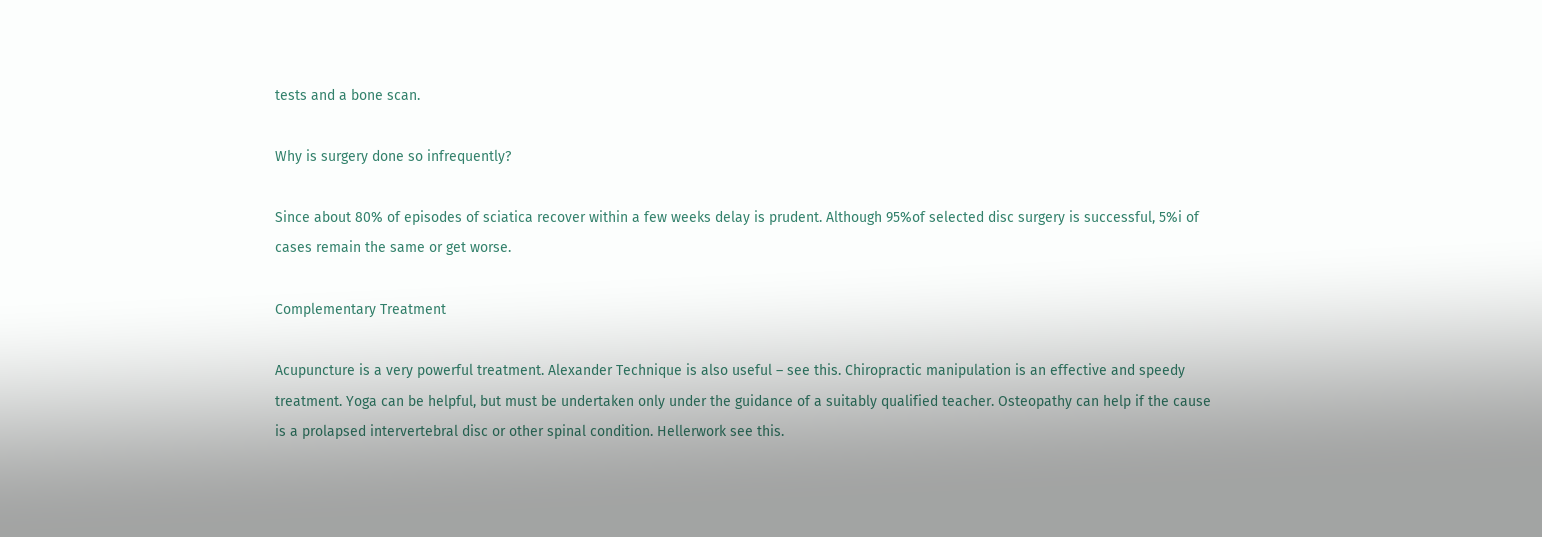tests and a bone scan.

Why is surgery done so infrequently?

Since about 80% of episodes of sciatica recover within a few weeks delay is prudent. Although 95%of selected disc surgery is successful, 5%i of cases remain the same or get worse.

Complementary Treatment

Acupuncture is a very powerful treatment. Alexander Technique is also useful – see this. Chiropractic manipulation is an effective and speedy treatment. Yoga can be helpful, but must be undertaken only under the guidance of a suitably qualified teacher. Osteopathy can help if the cause is a prolapsed intervertebral disc or other spinal condition. Hellerwork see this.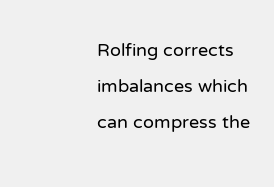Rolfing corrects imbalances which can compress the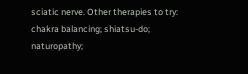sciatic nerve. Other therapies to try: chakra balancing; shiatsu-do; naturopathy;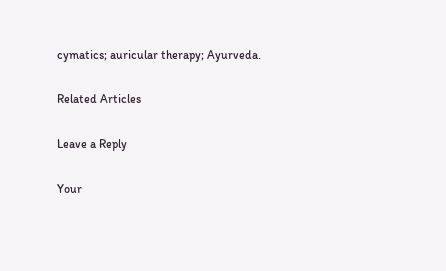cymatics; auricular therapy; Ayurveda.

Related Articles

Leave a Reply

Your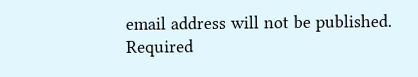email address will not be published. Required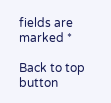fields are marked *

Back to top button